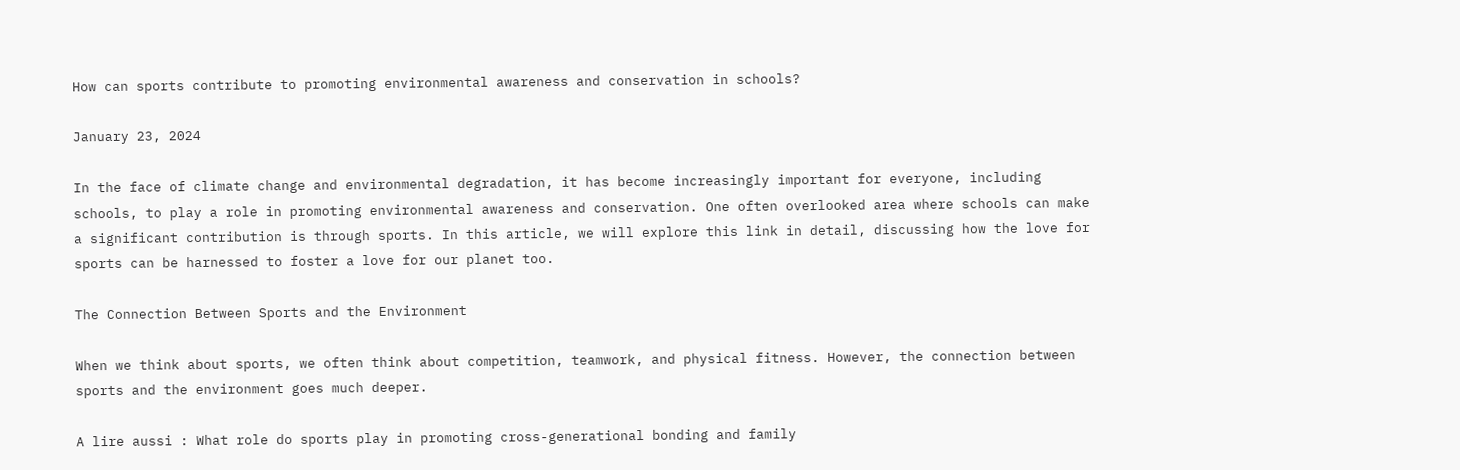How can sports contribute to promoting environmental awareness and conservation in schools?

January 23, 2024

In the face of climate change and environmental degradation, it has become increasingly important for everyone, including schools, to play a role in promoting environmental awareness and conservation. One often overlooked area where schools can make a significant contribution is through sports. In this article, we will explore this link in detail, discussing how the love for sports can be harnessed to foster a love for our planet too.

The Connection Between Sports and the Environment

When we think about sports, we often think about competition, teamwork, and physical fitness. However, the connection between sports and the environment goes much deeper.

A lire aussi : What role do sports play in promoting cross-generational bonding and family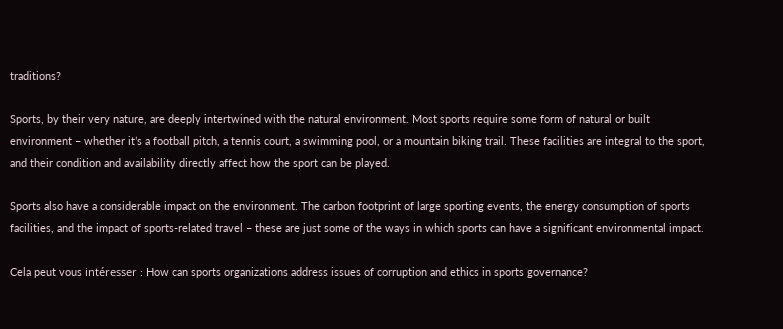traditions?

Sports, by their very nature, are deeply intertwined with the natural environment. Most sports require some form of natural or built environment – whether it’s a football pitch, a tennis court, a swimming pool, or a mountain biking trail. These facilities are integral to the sport, and their condition and availability directly affect how the sport can be played.

Sports also have a considerable impact on the environment. The carbon footprint of large sporting events, the energy consumption of sports facilities, and the impact of sports-related travel – these are just some of the ways in which sports can have a significant environmental impact.

Cela peut vous intéresser : How can sports organizations address issues of corruption and ethics in sports governance?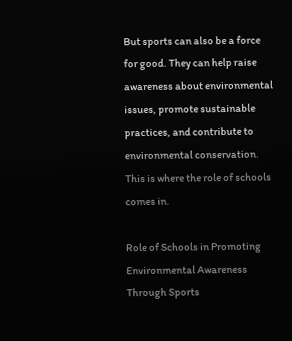But sports can also be a force for good. They can help raise awareness about environmental issues, promote sustainable practices, and contribute to environmental conservation. This is where the role of schools comes in.

Role of Schools in Promoting Environmental Awareness Through Sports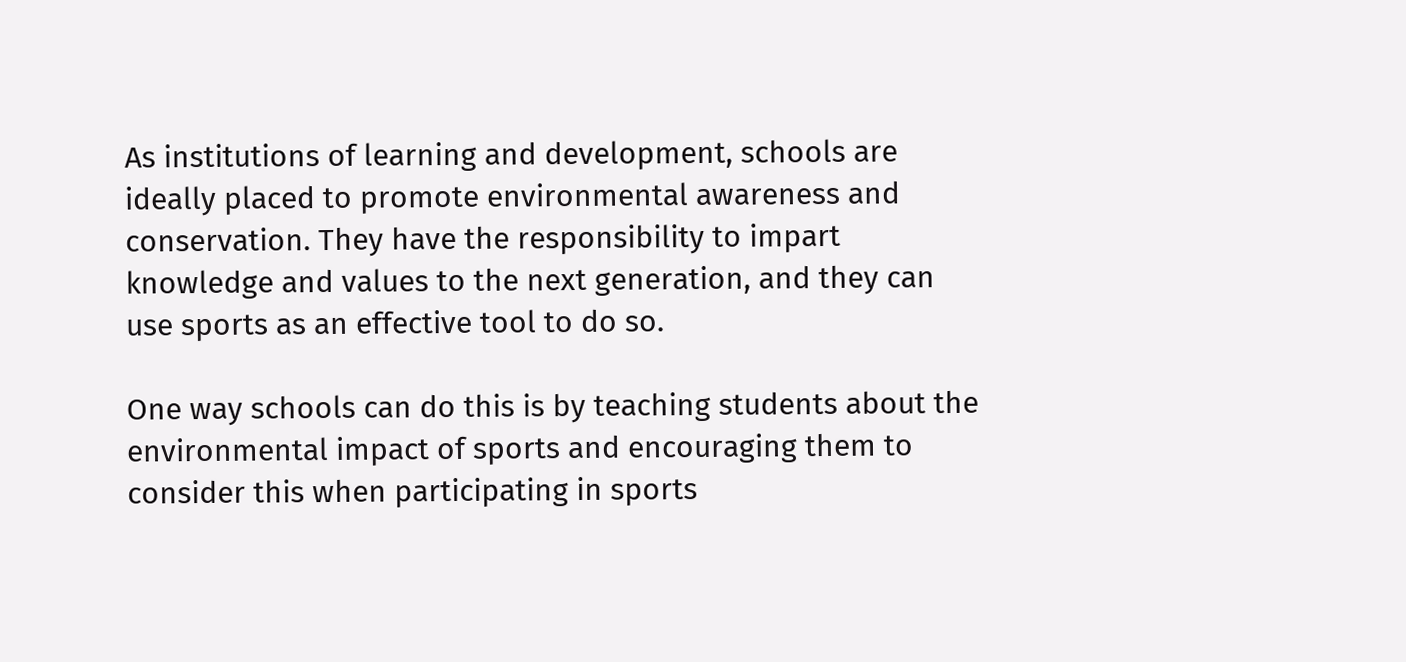As institutions of learning and development, schools are ideally placed to promote environmental awareness and conservation. They have the responsibility to impart knowledge and values to the next generation, and they can use sports as an effective tool to do so.

One way schools can do this is by teaching students about the environmental impact of sports and encouraging them to consider this when participating in sports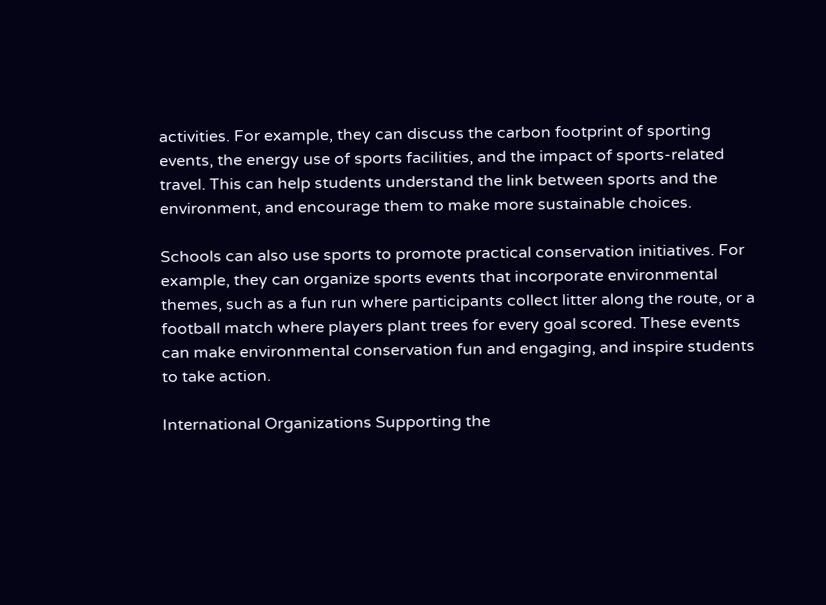activities. For example, they can discuss the carbon footprint of sporting events, the energy use of sports facilities, and the impact of sports-related travel. This can help students understand the link between sports and the environment, and encourage them to make more sustainable choices.

Schools can also use sports to promote practical conservation initiatives. For example, they can organize sports events that incorporate environmental themes, such as a fun run where participants collect litter along the route, or a football match where players plant trees for every goal scored. These events can make environmental conservation fun and engaging, and inspire students to take action.

International Organizations Supporting the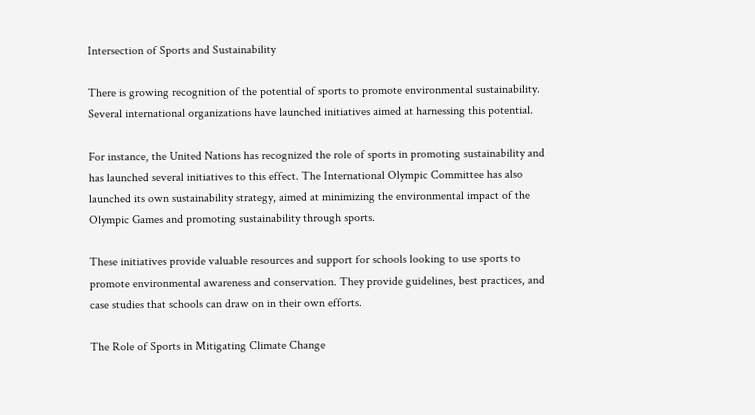Intersection of Sports and Sustainability

There is growing recognition of the potential of sports to promote environmental sustainability. Several international organizations have launched initiatives aimed at harnessing this potential.

For instance, the United Nations has recognized the role of sports in promoting sustainability and has launched several initiatives to this effect. The International Olympic Committee has also launched its own sustainability strategy, aimed at minimizing the environmental impact of the Olympic Games and promoting sustainability through sports.

These initiatives provide valuable resources and support for schools looking to use sports to promote environmental awareness and conservation. They provide guidelines, best practices, and case studies that schools can draw on in their own efforts.

The Role of Sports in Mitigating Climate Change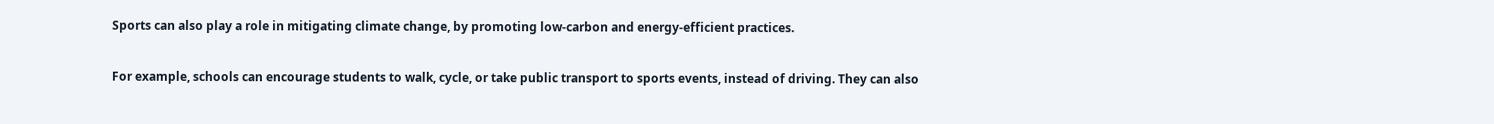Sports can also play a role in mitigating climate change, by promoting low-carbon and energy-efficient practices.

For example, schools can encourage students to walk, cycle, or take public transport to sports events, instead of driving. They can also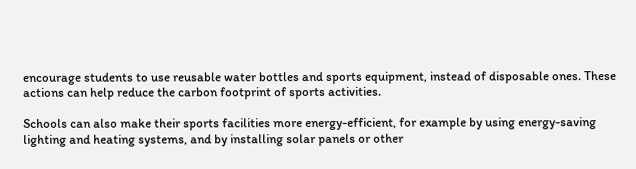encourage students to use reusable water bottles and sports equipment, instead of disposable ones. These actions can help reduce the carbon footprint of sports activities.

Schools can also make their sports facilities more energy-efficient, for example by using energy-saving lighting and heating systems, and by installing solar panels or other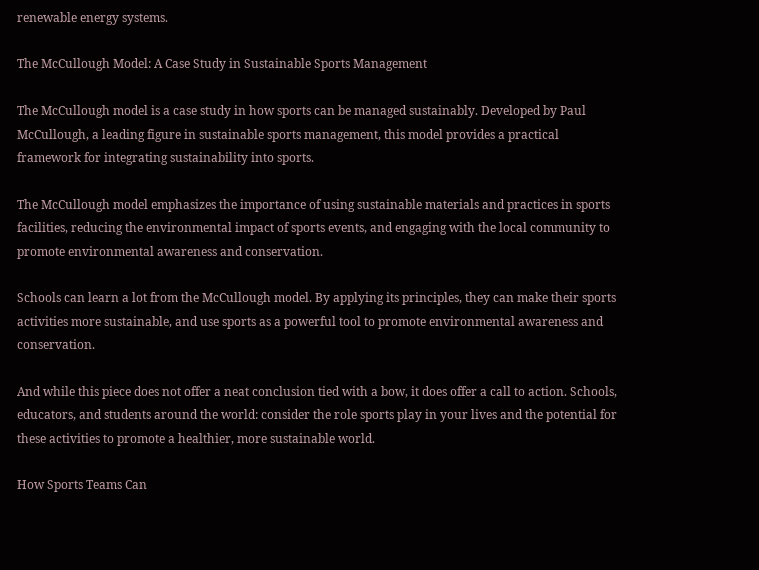renewable energy systems.

The McCullough Model: A Case Study in Sustainable Sports Management

The McCullough model is a case study in how sports can be managed sustainably. Developed by Paul McCullough, a leading figure in sustainable sports management, this model provides a practical framework for integrating sustainability into sports.

The McCullough model emphasizes the importance of using sustainable materials and practices in sports facilities, reducing the environmental impact of sports events, and engaging with the local community to promote environmental awareness and conservation.

Schools can learn a lot from the McCullough model. By applying its principles, they can make their sports activities more sustainable, and use sports as a powerful tool to promote environmental awareness and conservation.

And while this piece does not offer a neat conclusion tied with a bow, it does offer a call to action. Schools, educators, and students around the world: consider the role sports play in your lives and the potential for these activities to promote a healthier, more sustainable world.

How Sports Teams Can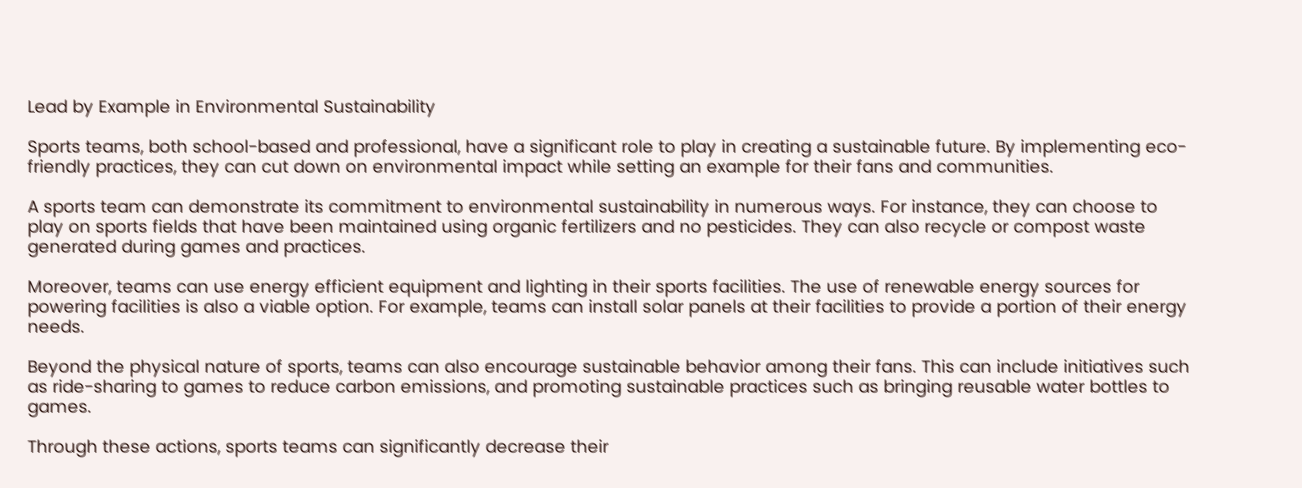Lead by Example in Environmental Sustainability

Sports teams, both school-based and professional, have a significant role to play in creating a sustainable future. By implementing eco-friendly practices, they can cut down on environmental impact while setting an example for their fans and communities.

A sports team can demonstrate its commitment to environmental sustainability in numerous ways. For instance, they can choose to play on sports fields that have been maintained using organic fertilizers and no pesticides. They can also recycle or compost waste generated during games and practices.

Moreover, teams can use energy efficient equipment and lighting in their sports facilities. The use of renewable energy sources for powering facilities is also a viable option. For example, teams can install solar panels at their facilities to provide a portion of their energy needs.

Beyond the physical nature of sports, teams can also encourage sustainable behavior among their fans. This can include initiatives such as ride-sharing to games to reduce carbon emissions, and promoting sustainable practices such as bringing reusable water bottles to games.

Through these actions, sports teams can significantly decrease their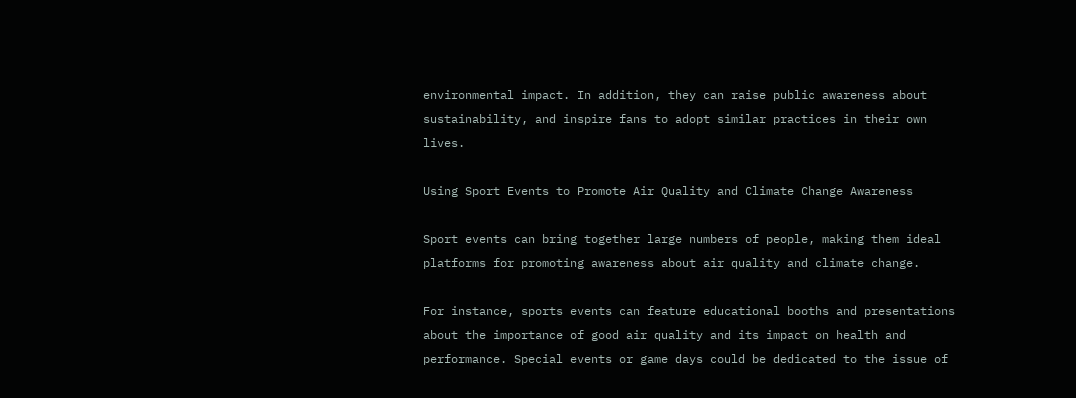environmental impact. In addition, they can raise public awareness about sustainability, and inspire fans to adopt similar practices in their own lives.

Using Sport Events to Promote Air Quality and Climate Change Awareness

Sport events can bring together large numbers of people, making them ideal platforms for promoting awareness about air quality and climate change.

For instance, sports events can feature educational booths and presentations about the importance of good air quality and its impact on health and performance. Special events or game days could be dedicated to the issue of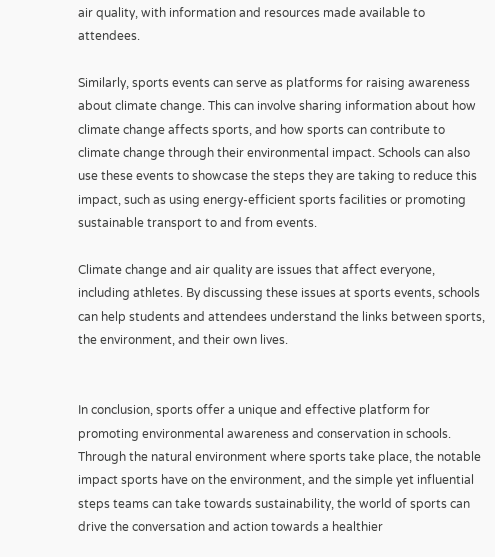air quality, with information and resources made available to attendees.

Similarly, sports events can serve as platforms for raising awareness about climate change. This can involve sharing information about how climate change affects sports, and how sports can contribute to climate change through their environmental impact. Schools can also use these events to showcase the steps they are taking to reduce this impact, such as using energy-efficient sports facilities or promoting sustainable transport to and from events.

Climate change and air quality are issues that affect everyone, including athletes. By discussing these issues at sports events, schools can help students and attendees understand the links between sports, the environment, and their own lives.


In conclusion, sports offer a unique and effective platform for promoting environmental awareness and conservation in schools. Through the natural environment where sports take place, the notable impact sports have on the environment, and the simple yet influential steps teams can take towards sustainability, the world of sports can drive the conversation and action towards a healthier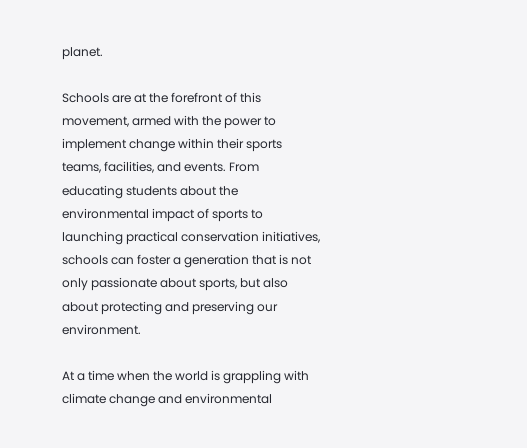planet.

Schools are at the forefront of this movement, armed with the power to implement change within their sports teams, facilities, and events. From educating students about the environmental impact of sports to launching practical conservation initiatives, schools can foster a generation that is not only passionate about sports, but also about protecting and preserving our environment.

At a time when the world is grappling with climate change and environmental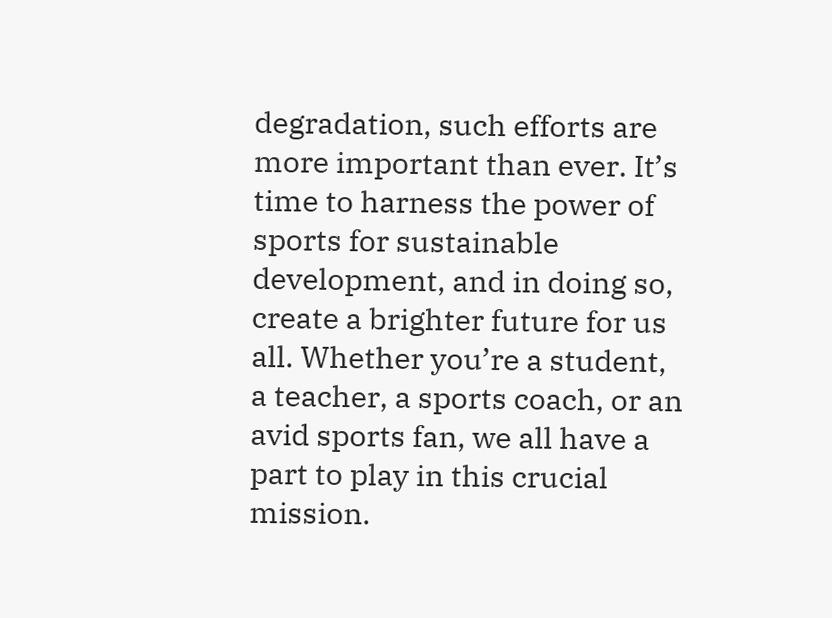degradation, such efforts are more important than ever. It’s time to harness the power of sports for sustainable development, and in doing so, create a brighter future for us all. Whether you’re a student, a teacher, a sports coach, or an avid sports fan, we all have a part to play in this crucial mission.